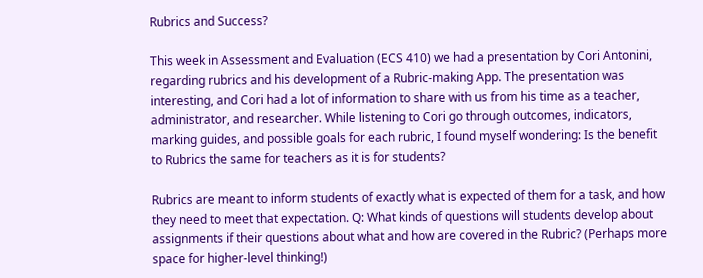Rubrics and Success?

This week in Assessment and Evaluation (ECS 410) we had a presentation by Cori Antonini, regarding rubrics and his development of a Rubric-making App. The presentation was interesting, and Cori had a lot of information to share with us from his time as a teacher, administrator, and researcher. While listening to Cori go through outcomes, indicators, marking guides, and possible goals for each rubric, I found myself wondering: Is the benefit to Rubrics the same for teachers as it is for students?

Rubrics are meant to inform students of exactly what is expected of them for a task, and how they need to meet that expectation. Q: What kinds of questions will students develop about assignments if their questions about what and how are covered in the Rubric? (Perhaps more space for higher-level thinking!)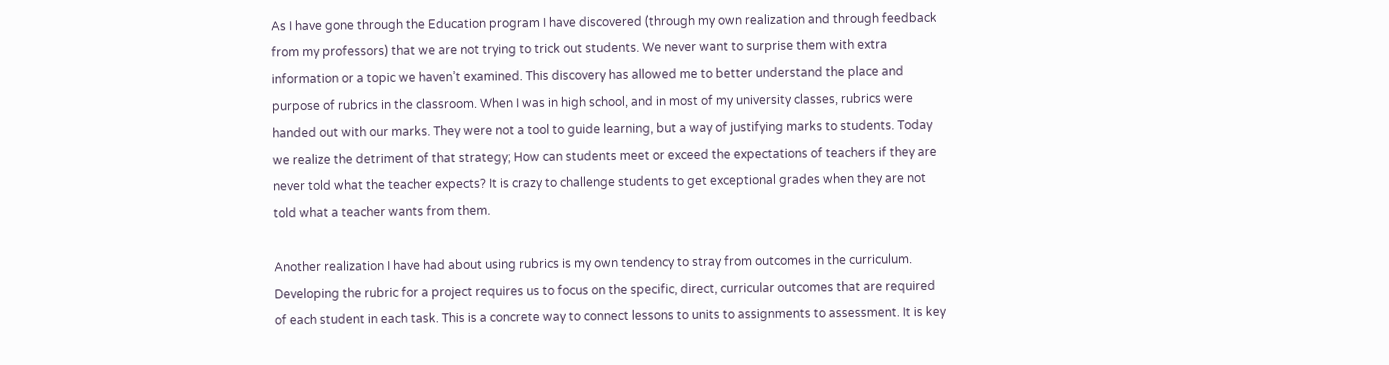As I have gone through the Education program I have discovered (through my own realization and through feedback from my professors) that we are not trying to trick out students. We never want to surprise them with extra information or a topic we haven’t examined. This discovery has allowed me to better understand the place and purpose of rubrics in the classroom. When I was in high school, and in most of my university classes, rubrics were handed out with our marks. They were not a tool to guide learning, but a way of justifying marks to students. Today we realize the detriment of that strategy; How can students meet or exceed the expectations of teachers if they are never told what the teacher expects? It is crazy to challenge students to get exceptional grades when they are not told what a teacher wants from them.

Another realization I have had about using rubrics is my own tendency to stray from outcomes in the curriculum. Developing the rubric for a project requires us to focus on the specific, direct, curricular outcomes that are required of each student in each task. This is a concrete way to connect lessons to units to assignments to assessment. It is key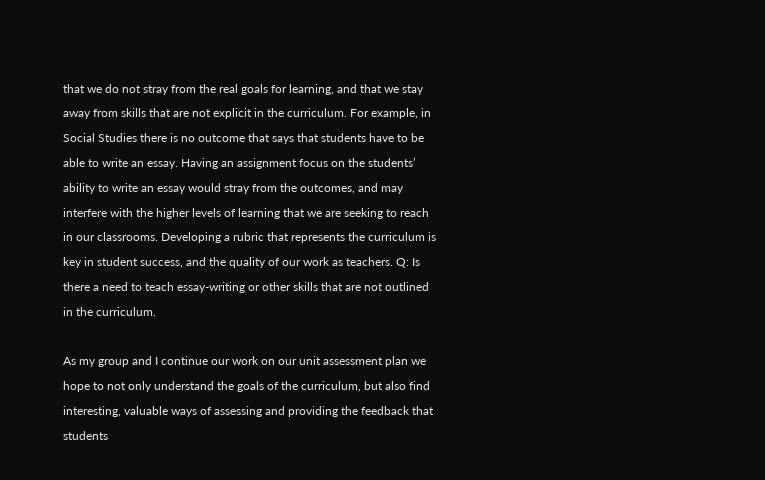that we do not stray from the real goals for learning, and that we stay away from skills that are not explicit in the curriculum. For example, in Social Studies there is no outcome that says that students have to be able to write an essay. Having an assignment focus on the students’ ability to write an essay would stray from the outcomes, and may interfere with the higher levels of learning that we are seeking to reach in our classrooms. Developing a rubric that represents the curriculum is key in student success, and the quality of our work as teachers. Q: Is there a need to teach essay-writing or other skills that are not outlined in the curriculum.

As my group and I continue our work on our unit assessment plan we hope to not only understand the goals of the curriculum, but also find interesting, valuable ways of assessing and providing the feedback that students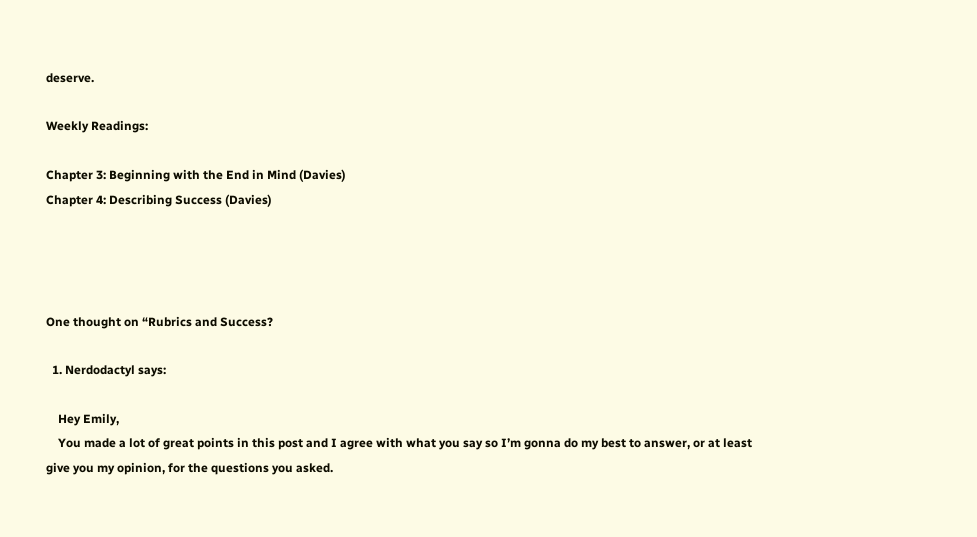deserve.

Weekly Readings:

Chapter 3: Beginning with the End in Mind (Davies)
Chapter 4: Describing Success (Davies)




One thought on “Rubrics and Success?

  1. Nerdodactyl says:

    Hey Emily,
    You made a lot of great points in this post and I agree with what you say so I’m gonna do my best to answer, or at least give you my opinion, for the questions you asked.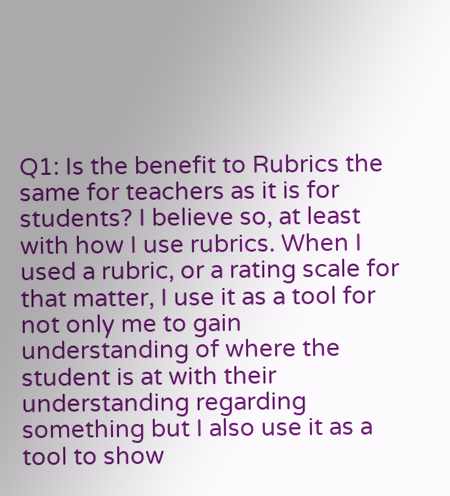Q1: Is the benefit to Rubrics the same for teachers as it is for students? I believe so, at least with how I use rubrics. When I used a rubric, or a rating scale for that matter, I use it as a tool for not only me to gain understanding of where the student is at with their understanding regarding something but I also use it as a tool to show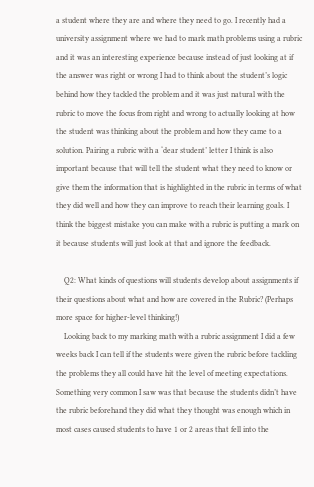a student where they are and where they need to go. I recently had a university assignment where we had to mark math problems using a rubric and it was an interesting experience because instead of just looking at if the answer was right or wrong I had to think about the student’s logic behind how they tackled the problem and it was just natural with the rubric to move the focus from right and wrong to actually looking at how the student was thinking about the problem and how they came to a solution. Pairing a rubric with a ‘dear student’ letter I think is also important because that will tell the student what they need to know or give them the information that is highlighted in the rubric in terms of what they did well and how they can improve to reach their learning goals. I think the biggest mistake you can make with a rubric is putting a mark on it because students will just look at that and ignore the feedback.

    Q2: What kinds of questions will students develop about assignments if their questions about what and how are covered in the Rubric? (Perhaps more space for higher-level thinking!)
    Looking back to my marking math with a rubric assignment I did a few weeks back I can tell if the students were given the rubric before tackling the problems they all could have hit the level of meeting expectations. Something very common I saw was that because the students didn’t have the rubric beforehand they did what they thought was enough which in most cases caused students to have 1 or 2 areas that fell into the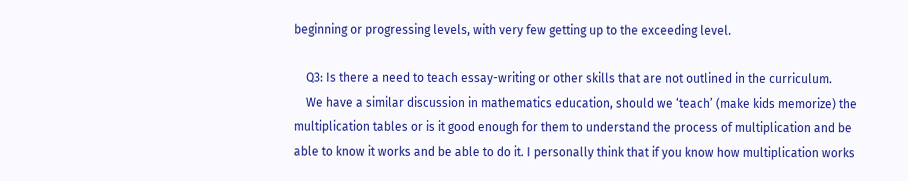beginning or progressing levels, with very few getting up to the exceeding level.

    Q3: Is there a need to teach essay-writing or other skills that are not outlined in the curriculum.
    We have a similar discussion in mathematics education, should we ‘teach’ (make kids memorize) the multiplication tables or is it good enough for them to understand the process of multiplication and be able to know it works and be able to do it. I personally think that if you know how multiplication works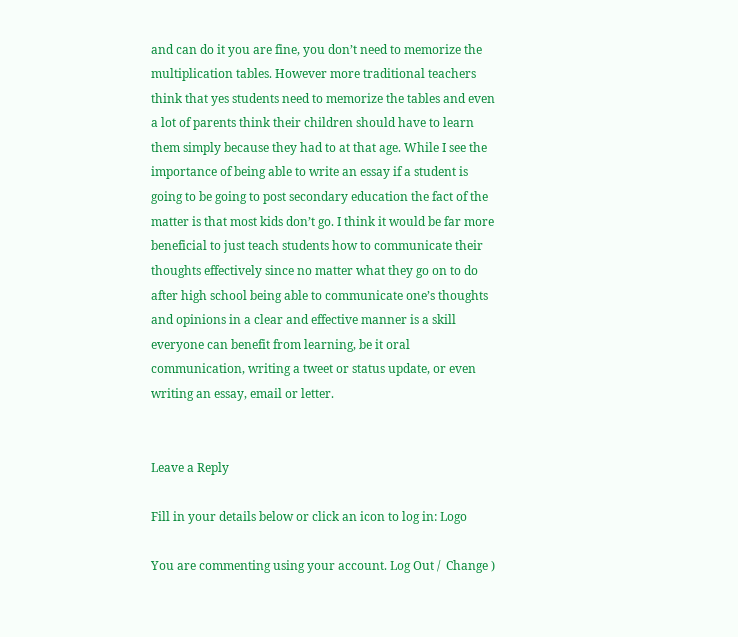and can do it you are fine, you don’t need to memorize the multiplication tables. However more traditional teachers think that yes students need to memorize the tables and even a lot of parents think their children should have to learn them simply because they had to at that age. While I see the importance of being able to write an essay if a student is going to be going to post secondary education the fact of the matter is that most kids don’t go. I think it would be far more beneficial to just teach students how to communicate their thoughts effectively since no matter what they go on to do after high school being able to communicate one’s thoughts and opinions in a clear and effective manner is a skill everyone can benefit from learning, be it oral communication, writing a tweet or status update, or even writing an essay, email or letter.


Leave a Reply

Fill in your details below or click an icon to log in: Logo

You are commenting using your account. Log Out /  Change )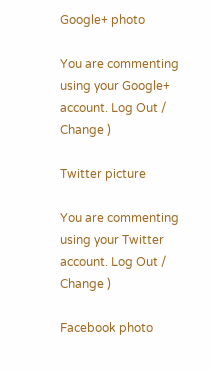Google+ photo

You are commenting using your Google+ account. Log Out /  Change )

Twitter picture

You are commenting using your Twitter account. Log Out /  Change )

Facebook photo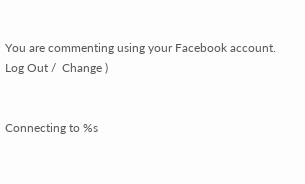You are commenting using your Facebook account. Log Out /  Change )


Connecting to %s